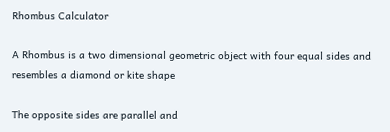Rhombus Calculator

A Rhombus is a two dimensional geometric object with four equal sides and resembles a diamond or kite shape

The opposite sides are parallel and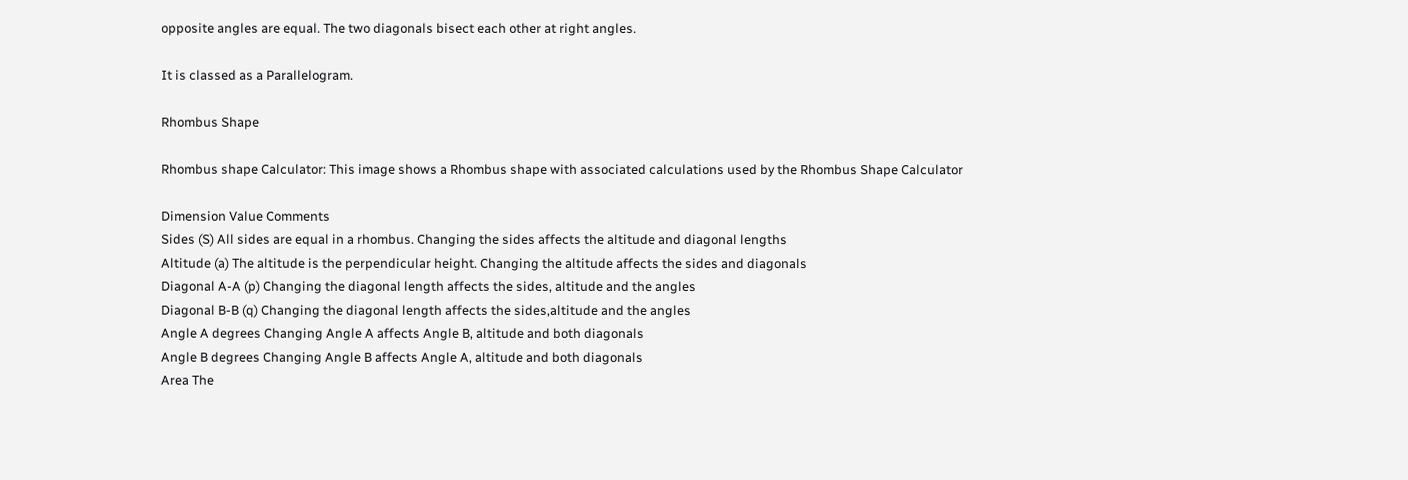opposite angles are equal. The two diagonals bisect each other at right angles.

It is classed as a Parallelogram.

Rhombus Shape

Rhombus shape Calculator: This image shows a Rhombus shape with associated calculations used by the Rhombus Shape Calculator

Dimension Value Comments
Sides (S) All sides are equal in a rhombus. Changing the sides affects the altitude and diagonal lengths
Altitude (a) The altitude is the perpendicular height. Changing the altitude affects the sides and diagonals
Diagonal A-A (p) Changing the diagonal length affects the sides, altitude and the angles
Diagonal B-B (q) Changing the diagonal length affects the sides,altitude and the angles
Angle A degrees Changing Angle A affects Angle B, altitude and both diagonals
Angle B degrees Changing Angle B affects Angle A, altitude and both diagonals
Area The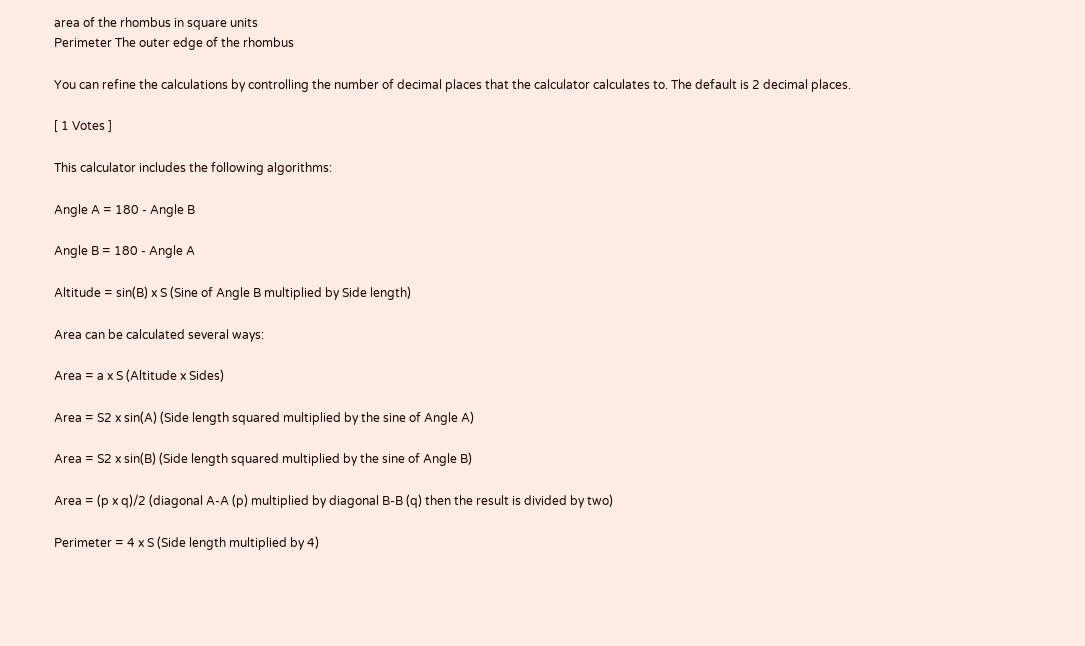area of the rhombus in square units
Perimeter The outer edge of the rhombus

You can refine the calculations by controlling the number of decimal places that the calculator calculates to. The default is 2 decimal places.

[ 1 Votes ]

This calculator includes the following algorithms:

Angle A = 180 - Angle B

Angle B = 180 - Angle A

Altitude = sin(B) x S (Sine of Angle B multiplied by Side length)

Area can be calculated several ways:

Area = a x S (Altitude x Sides)

Area = S2 x sin(A) (Side length squared multiplied by the sine of Angle A)

Area = S2 x sin(B) (Side length squared multiplied by the sine of Angle B)

Area = (p x q)/2 (diagonal A-A (p) multiplied by diagonal B-B (q) then the result is divided by two)

Perimeter = 4 x S (Side length multiplied by 4)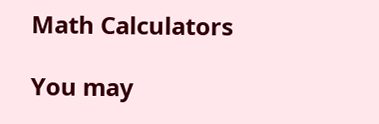Math Calculators

You may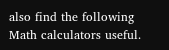also find the following Math calculators useful.